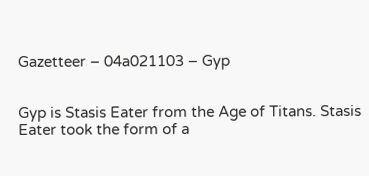Gazetteer – 04a021103 – Gyp


Gyp is Stasis Eater from the Age of Titans. Stasis Eater took the form of a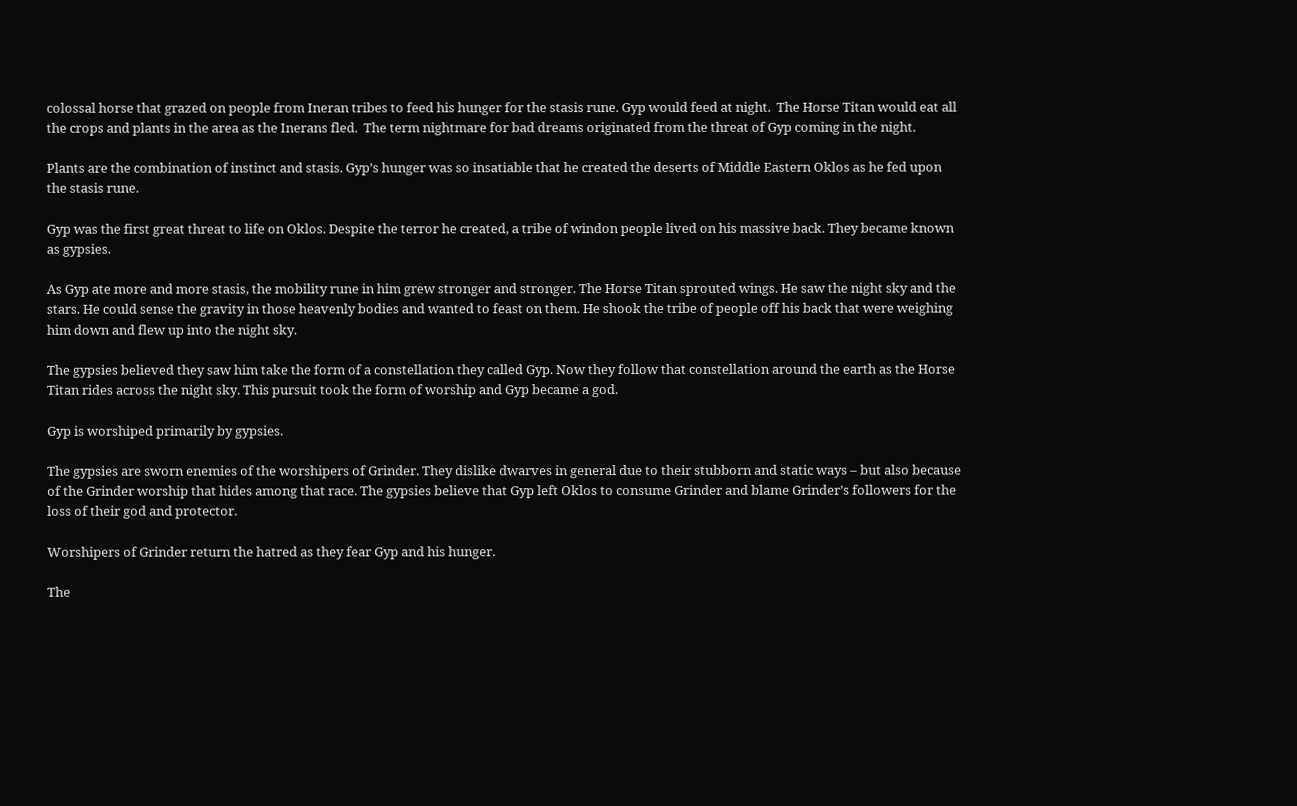colossal horse that grazed on people from Ineran tribes to feed his hunger for the stasis rune. Gyp would feed at night.  The Horse Titan would eat all the crops and plants in the area as the Inerans fled.  The term nightmare for bad dreams originated from the threat of Gyp coming in the night.

Plants are the combination of instinct and stasis. Gyp’s hunger was so insatiable that he created the deserts of Middle Eastern Oklos as he fed upon the stasis rune.

Gyp was the first great threat to life on Oklos. Despite the terror he created, a tribe of windon people lived on his massive back. They became known as gypsies.

As Gyp ate more and more stasis, the mobility rune in him grew stronger and stronger. The Horse Titan sprouted wings. He saw the night sky and the stars. He could sense the gravity in those heavenly bodies and wanted to feast on them. He shook the tribe of people off his back that were weighing him down and flew up into the night sky.

The gypsies believed they saw him take the form of a constellation they called Gyp. Now they follow that constellation around the earth as the Horse Titan rides across the night sky. This pursuit took the form of worship and Gyp became a god.

Gyp is worshiped primarily by gypsies.

The gypsies are sworn enemies of the worshipers of Grinder. They dislike dwarves in general due to their stubborn and static ways – but also because of the Grinder worship that hides among that race. The gypsies believe that Gyp left Oklos to consume Grinder and blame Grinder’s followers for the loss of their god and protector.

Worshipers of Grinder return the hatred as they fear Gyp and his hunger.

The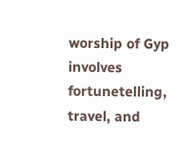worship of Gyp involves fortunetelling, travel, and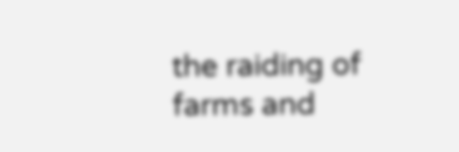the raiding of farms and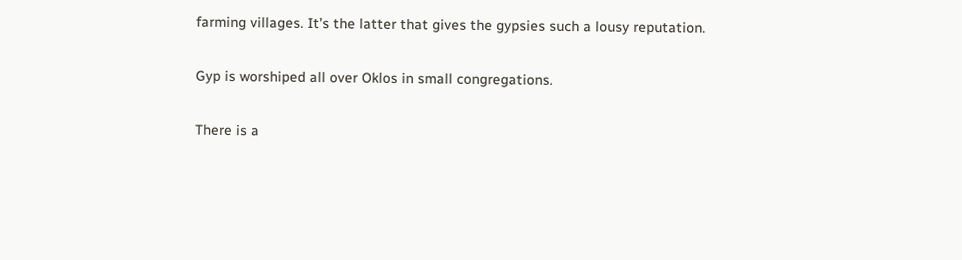farming villages. It’s the latter that gives the gypsies such a lousy reputation.

Gyp is worshiped all over Oklos in small congregations.

There is a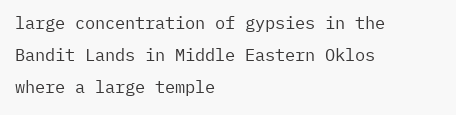large concentration of gypsies in the Bandit Lands in Middle Eastern Oklos where a large temple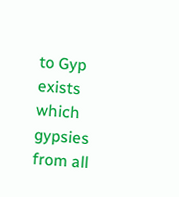to Gyp exists which gypsies from all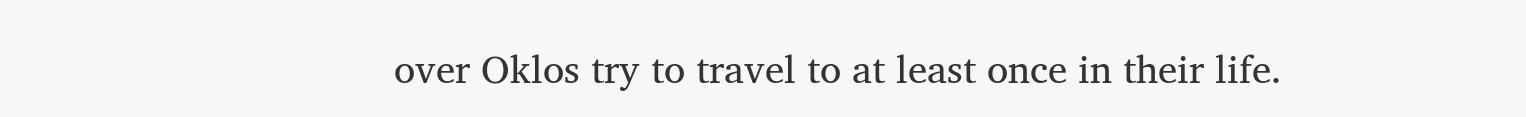over Oklos try to travel to at least once in their life.